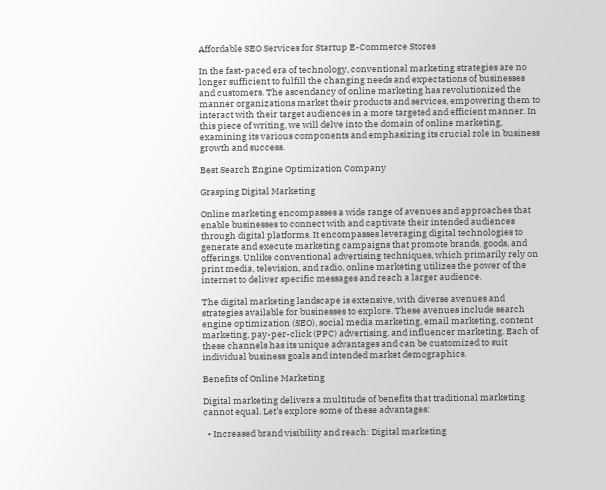Affordable SEO Services for Startup E-Commerce Stores

In the fast-paced era of technology, conventional marketing strategies are no longer sufficient to fulfill the changing needs and expectations of businesses and customers. The ascendancy of online marketing has revolutionized the manner organizations market their products and services, empowering them to interact with their target audiences in a more targeted and efficient manner. In this piece of writing, we will delve into the domain of online marketing, examining its various components and emphasizing its crucial role in business growth and success.

Best Search Engine Optimization Company

Grasping Digital Marketing

Online marketing encompasses a wide range of avenues and approaches that enable businesses to connect with and captivate their intended audiences through digital platforms. It encompasses leveraging digital technologies to generate and execute marketing campaigns that promote brands, goods, and offerings. Unlike conventional advertising techniques, which primarily rely on print media, television, and radio, online marketing utilizes the power of the internet to deliver specific messages and reach a larger audience.

The digital marketing landscape is extensive, with diverse avenues and strategies available for businesses to explore. These avenues include search engine optimization (SEO), social media marketing, email marketing, content marketing, pay-per-click (PPC) advertising, and influencer marketing. Each of these channels has its unique advantages and can be customized to suit individual business goals and intended market demographics.

Benefits of Online Marketing

Digital marketing delivers a multitude of benefits that traditional marketing cannot equal. Let’s explore some of these advantages:

  • Increased brand visibility and reach: Digital marketing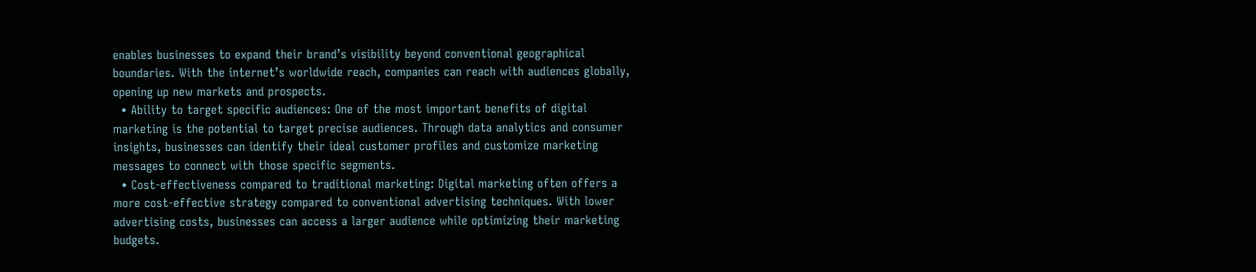enables businesses to expand their brand’s visibility beyond conventional geographical boundaries. With the internet’s worldwide reach, companies can reach with audiences globally, opening up new markets and prospects.
  • Ability to target specific audiences: One of the most important benefits of digital marketing is the potential to target precise audiences. Through data analytics and consumer insights, businesses can identify their ideal customer profiles and customize marketing messages to connect with those specific segments.
  • Cost-effectiveness compared to traditional marketing: Digital marketing often offers a more cost-effective strategy compared to conventional advertising techniques. With lower advertising costs, businesses can access a larger audience while optimizing their marketing budgets.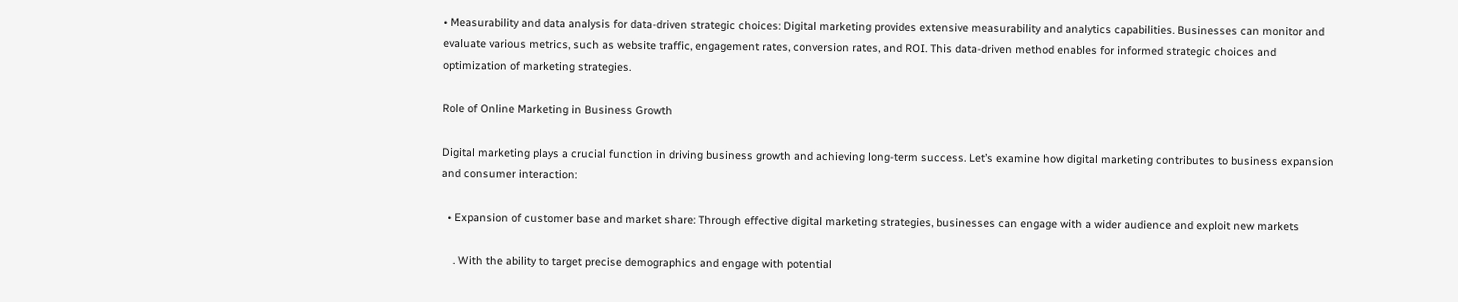• Measurability and data analysis for data-driven strategic choices: Digital marketing provides extensive measurability and analytics capabilities. Businesses can monitor and evaluate various metrics, such as website traffic, engagement rates, conversion rates, and ROI. This data-driven method enables for informed strategic choices and optimization of marketing strategies.

Role of Online Marketing in Business Growth

Digital marketing plays a crucial function in driving business growth and achieving long-term success. Let’s examine how digital marketing contributes to business expansion and consumer interaction:

  • Expansion of customer base and market share: Through effective digital marketing strategies, businesses can engage with a wider audience and exploit new markets

    . With the ability to target precise demographics and engage with potential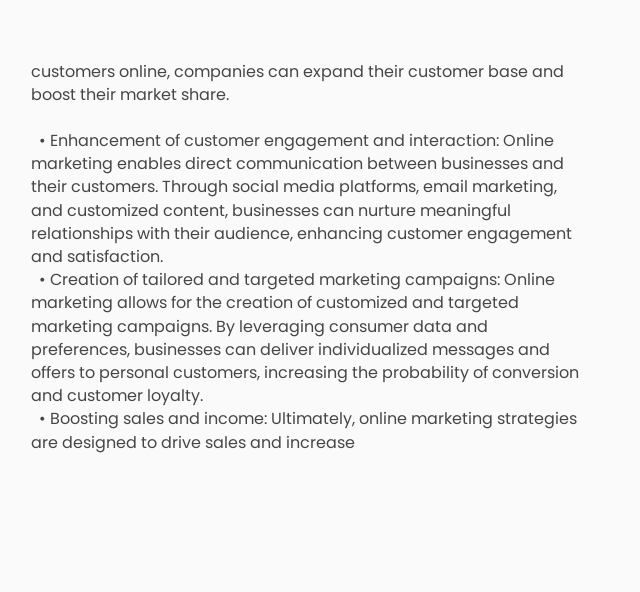customers online, companies can expand their customer base and boost their market share.

  • Enhancement of customer engagement and interaction: Online marketing enables direct communication between businesses and their customers. Through social media platforms, email marketing, and customized content, businesses can nurture meaningful relationships with their audience, enhancing customer engagement and satisfaction.
  • Creation of tailored and targeted marketing campaigns: Online marketing allows for the creation of customized and targeted marketing campaigns. By leveraging consumer data and preferences, businesses can deliver individualized messages and offers to personal customers, increasing the probability of conversion and customer loyalty.
  • Boosting sales and income: Ultimately, online marketing strategies are designed to drive sales and increase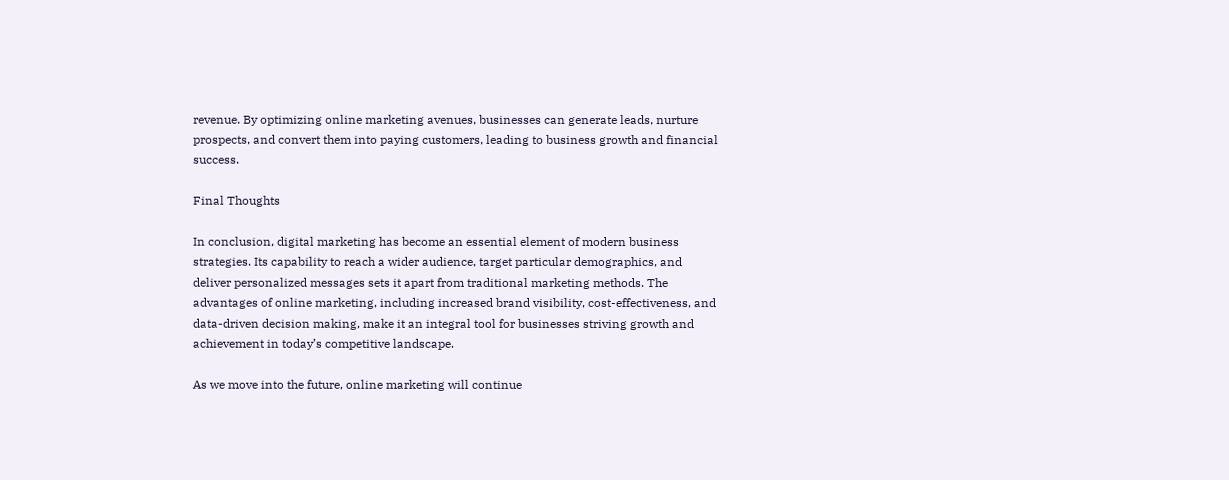revenue. By optimizing online marketing avenues, businesses can generate leads, nurture prospects, and convert them into paying customers, leading to business growth and financial success.

Final Thoughts

In conclusion, digital marketing has become an essential element of modern business strategies. Its capability to reach a wider audience, target particular demographics, and deliver personalized messages sets it apart from traditional marketing methods. The advantages of online marketing, including increased brand visibility, cost-effectiveness, and data-driven decision making, make it an integral tool for businesses striving growth and achievement in today’s competitive landscape.

As we move into the future, online marketing will continue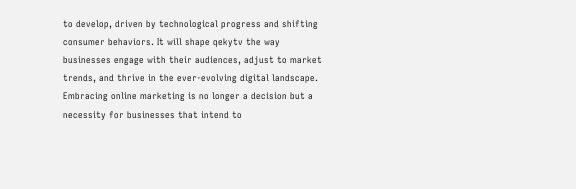to develop, driven by technological progress and shifting consumer behaviors. It will shape qekytv the way businesses engage with their audiences, adjust to market trends, and thrive in the ever-evolving digital landscape. Embracing online marketing is no longer a decision but a necessity for businesses that intend to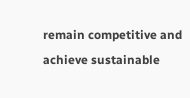remain competitive and achieve sustainable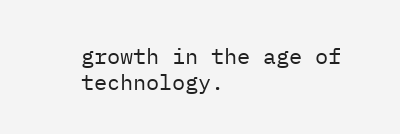growth in the age of technology.